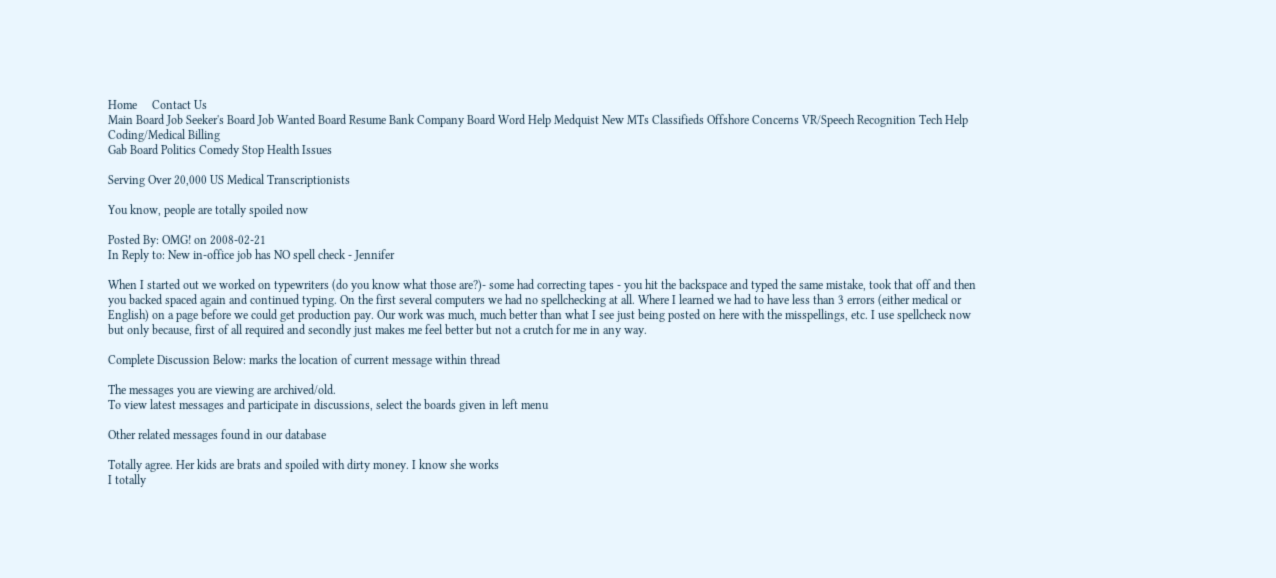Home     Contact Us
Main Board Job Seeker's Board Job Wanted Board Resume Bank Company Board Word Help Medquist New MTs Classifieds Offshore Concerns VR/Speech Recognition Tech Help Coding/Medical Billing
Gab Board Politics Comedy Stop Health Issues

Serving Over 20,000 US Medical Transcriptionists

You know, people are totally spoiled now

Posted By: OMG! on 2008-02-21
In Reply to: New in-office job has NO spell check - Jennifer

When I started out we worked on typewriters (do you know what those are?)- some had correcting tapes - you hit the backspace and typed the same mistake, took that off and then you backed spaced again and continued typing. On the first several computers we had no spellchecking at all. Where I learned we had to have less than 3 errors (either medical or English) on a page before we could get production pay. Our work was much, much better than what I see just being posted on here with the misspellings, etc. I use spellcheck now but only because, first of all required and secondly just makes me feel better but not a crutch for me in any way.

Complete Discussion Below: marks the location of current message within thread

The messages you are viewing are archived/old.
To view latest messages and participate in discussions, select the boards given in left menu

Other related messages found in our database

Totally agree. Her kids are brats and spoiled with dirty money. I know she works
I totally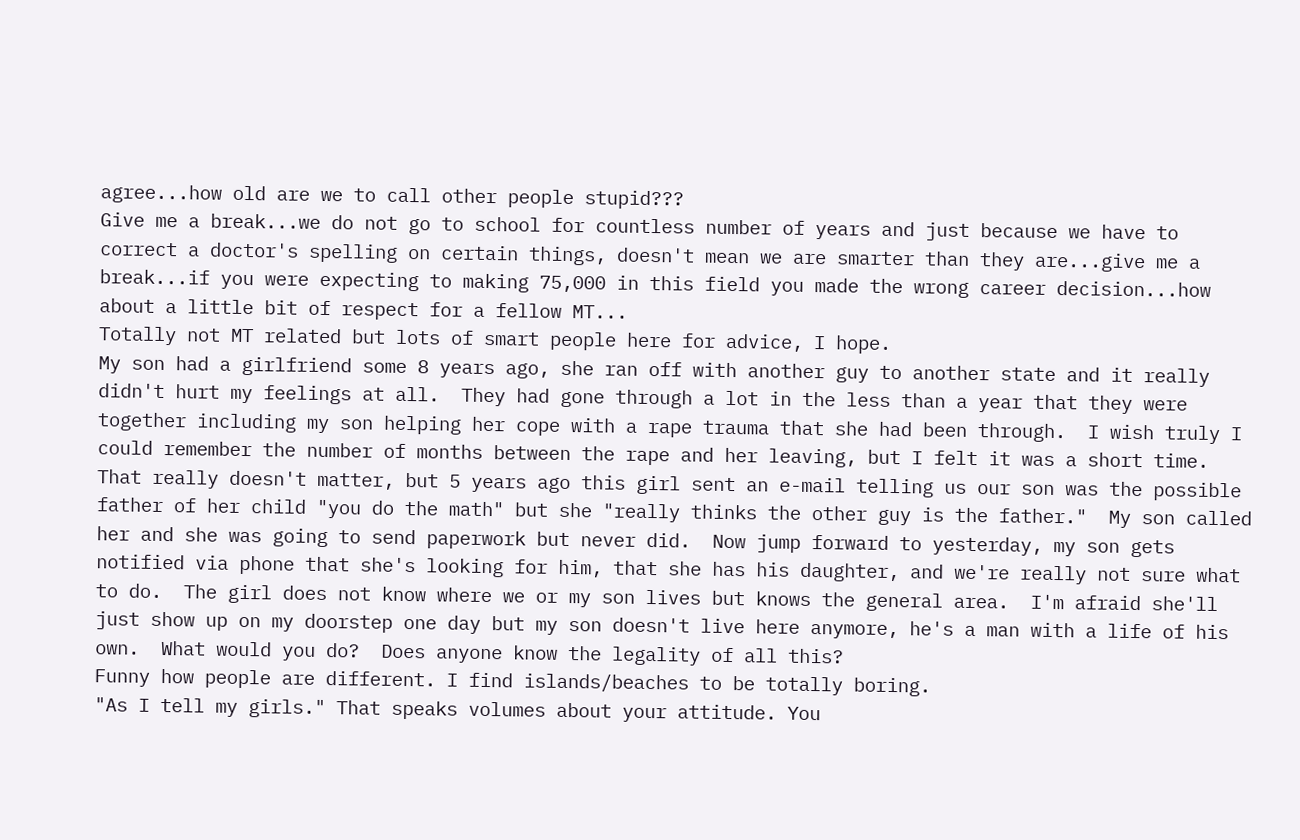agree...how old are we to call other people stupid???
Give me a break...we do not go to school for countless number of years and just because we have to correct a doctor's spelling on certain things, doesn't mean we are smarter than they are...give me a break...if you were expecting to making 75,000 in this field you made the wrong career decision...how about a little bit of respect for a fellow MT...
Totally not MT related but lots of smart people here for advice, I hope.
My son had a girlfriend some 8 years ago, she ran off with another guy to another state and it really didn't hurt my feelings at all.  They had gone through a lot in the less than a year that they were together including my son helping her cope with a rape trauma that she had been through.  I wish truly I could remember the number of months between the rape and her leaving, but I felt it was a short time.  That really doesn't matter, but 5 years ago this girl sent an e-mail telling us our son was the possible father of her child "you do the math" but she "really thinks the other guy is the father."  My son called her and she was going to send paperwork but never did.  Now jump forward to yesterday, my son gets notified via phone that she's looking for him, that she has his daughter, and we're really not sure what to do.  The girl does not know where we or my son lives but knows the general area.  I'm afraid she'll just show up on my doorstep one day but my son doesn't live here anymore, he's a man with a life of his own.  What would you do?  Does anyone know the legality of all this?
Funny how people are different. I find islands/beaches to be totally boring.
"As I tell my girls." That speaks volumes about your attitude. You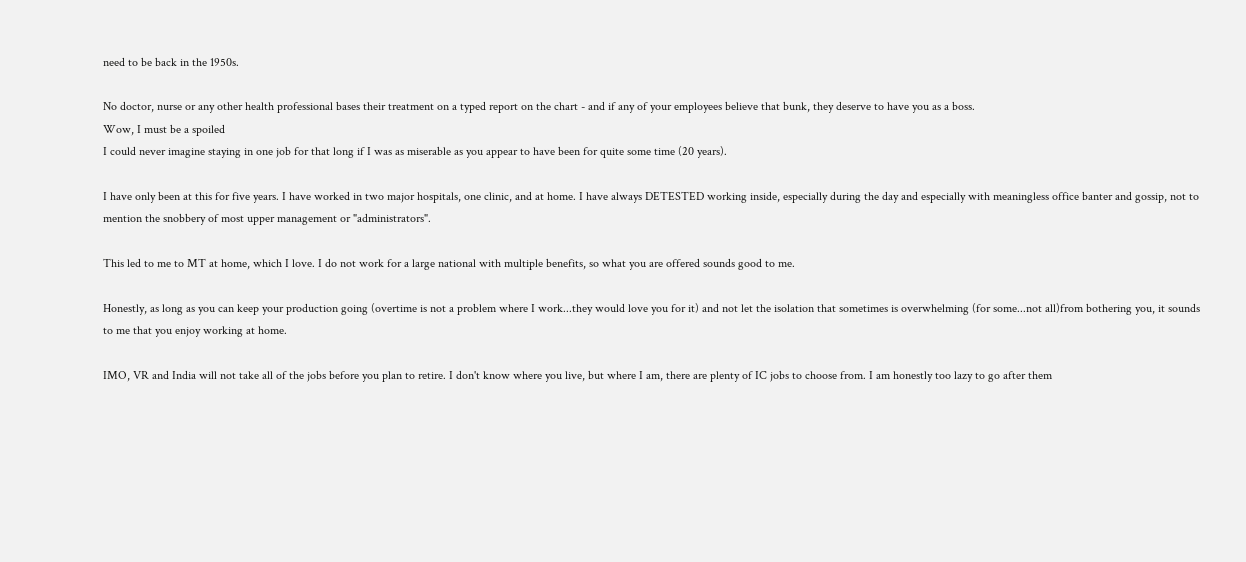need to be back in the 1950s.

No doctor, nurse or any other health professional bases their treatment on a typed report on the chart - and if any of your employees believe that bunk, they deserve to have you as a boss.
Wow, I must be a spoiled
I could never imagine staying in one job for that long if I was as miserable as you appear to have been for quite some time (20 years).

I have only been at this for five years. I have worked in two major hospitals, one clinic, and at home. I have always DETESTED working inside, especially during the day and especially with meaningless office banter and gossip, not to mention the snobbery of most upper management or "administrators".

This led to me to MT at home, which I love. I do not work for a large national with multiple benefits, so what you are offered sounds good to me.

Honestly, as long as you can keep your production going (overtime is not a problem where I work...they would love you for it) and not let the isolation that sometimes is overwhelming (for some...not all)from bothering you, it sounds to me that you enjoy working at home.

IMO, VR and India will not take all of the jobs before you plan to retire. I don't know where you live, but where I am, there are plenty of IC jobs to choose from. I am honestly too lazy to go after them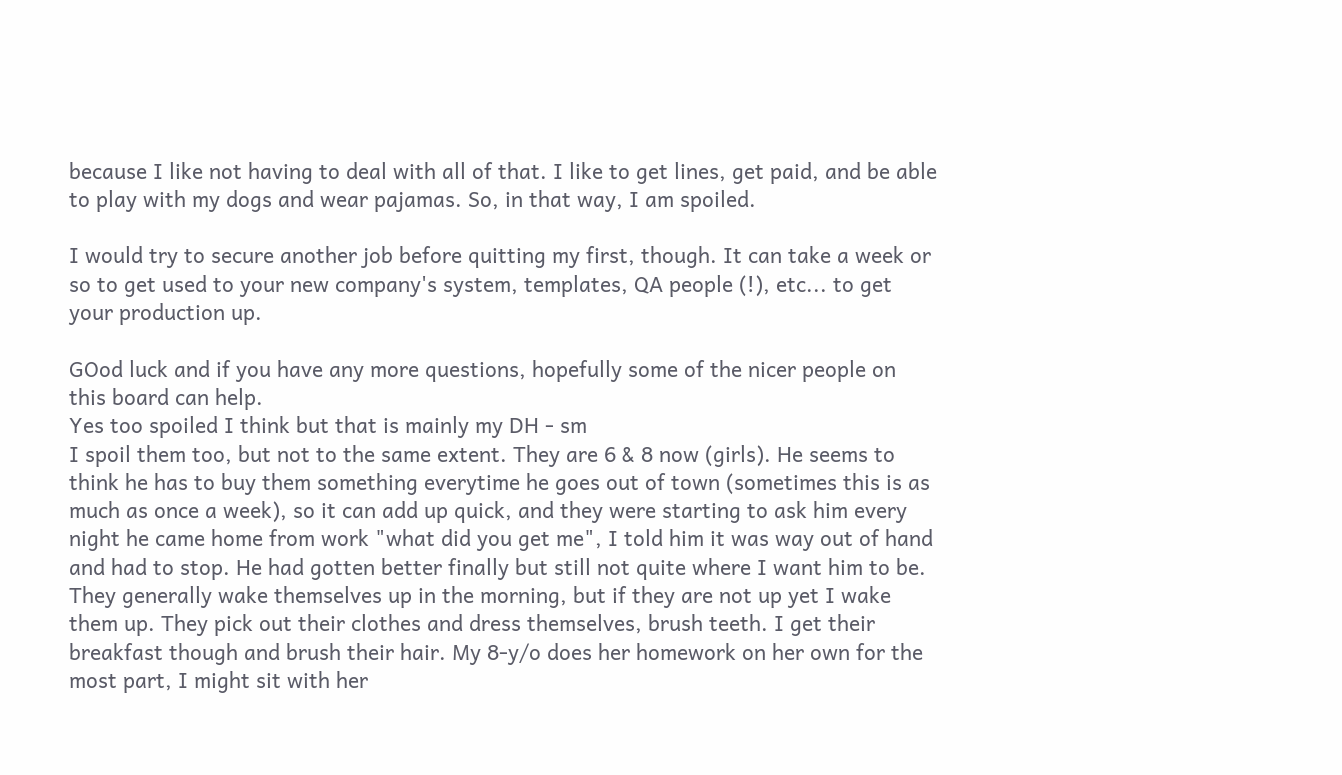because I like not having to deal with all of that. I like to get lines, get paid, and be able to play with my dogs and wear pajamas. So, in that way, I am spoiled.

I would try to secure another job before quitting my first, though. It can take a week or so to get used to your new company's system, templates, QA people (!), etc... to get your production up.

GOod luck and if you have any more questions, hopefully some of the nicer people on this board can help.
Yes too spoiled I think but that is mainly my DH - sm
I spoil them too, but not to the same extent. They are 6 & 8 now (girls). He seems to think he has to buy them something everytime he goes out of town (sometimes this is as much as once a week), so it can add up quick, and they were starting to ask him every night he came home from work "what did you get me", I told him it was way out of hand and had to stop. He had gotten better finally but still not quite where I want him to be. They generally wake themselves up in the morning, but if they are not up yet I wake them up. They pick out their clothes and dress themselves, brush teeth. I get their breakfast though and brush their hair. My 8-y/o does her homework on her own for the most part, I might sit with her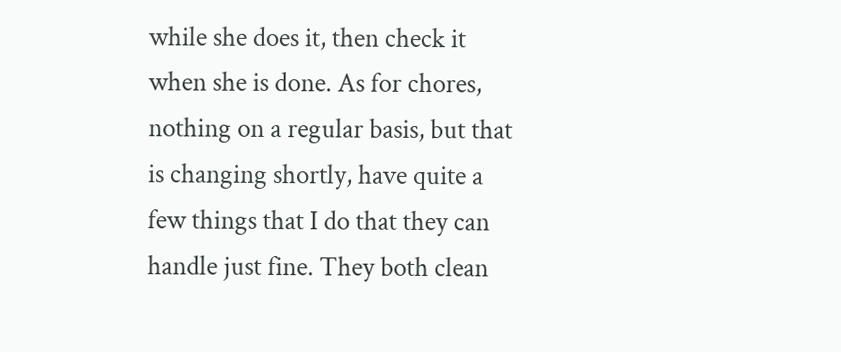while she does it, then check it when she is done. As for chores, nothing on a regular basis, but that is changing shortly, have quite a few things that I do that they can handle just fine. They both clean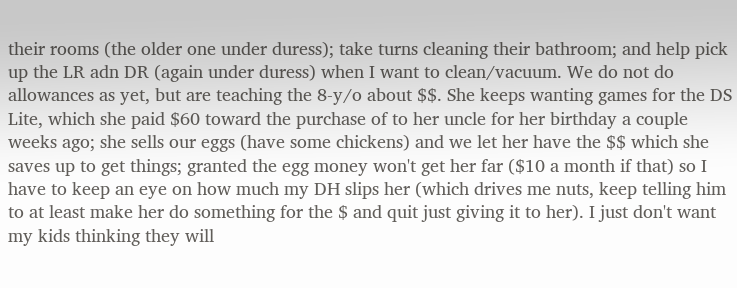their rooms (the older one under duress); take turns cleaning their bathroom; and help pick up the LR adn DR (again under duress) when I want to clean/vacuum. We do not do allowances as yet, but are teaching the 8-y/o about $$. She keeps wanting games for the DS Lite, which she paid $60 toward the purchase of to her uncle for her birthday a couple weeks ago; she sells our eggs (have some chickens) and we let her have the $$ which she saves up to get things; granted the egg money won't get her far ($10 a month if that) so I have to keep an eye on how much my DH slips her (which drives me nuts, keep telling him to at least make her do something for the $ and quit just giving it to her). I just don't want my kids thinking they will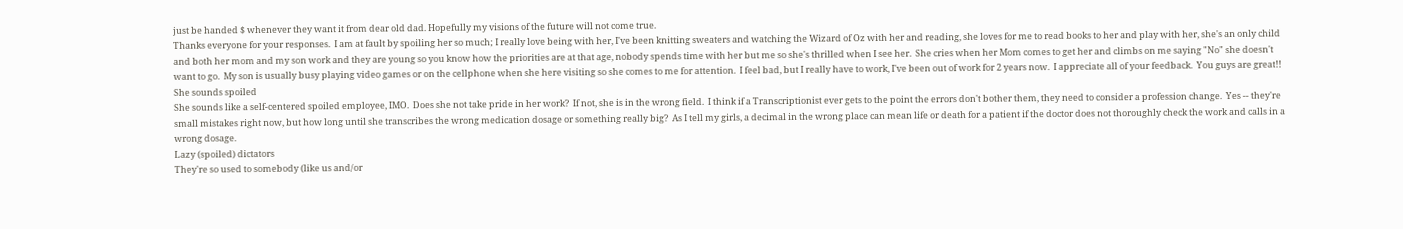just be handed $ whenever they want it from dear old dad. Hopefully my visions of the future will not come true.
Thanks everyone for your responses.  I am at fault by spoiling her so much; I really love being with her, I've been knitting sweaters and watching the Wizard of Oz with her and reading, she loves for me to read books to her and play with her, she's an only child and both her mom and my son work and they are young so you know how the priorities are at that age, nobody spends time with her but me so she's thrilled when I see her.  She cries when her Mom comes to get her and climbs on me saying "No" she doesn't want to go.  My son is usually busy playing video games or on the cellphone when she here visiting so she comes to me for attention.  I feel bad, but I really have to work, I've been out of work for 2 years now.  I appreciate all of your feedback.  You guys are great!!
She sounds spoiled
She sounds like a self-centered spoiled employee, IMO.  Does she not take pride in her work?  If not, she is in the wrong field.  I think if a Transcriptionist ever gets to the point the errors don't bother them, they need to consider a profession change.  Yes -- they're small mistakes right now, but how long until she transcribes the wrong medication dosage or something really big?  As I tell my girls, a decimal in the wrong place can mean life or death for a patient if the doctor does not thoroughly check the work and calls in a wrong dosage.
Lazy (spoiled) dictators
They're so used to somebody (like us and/or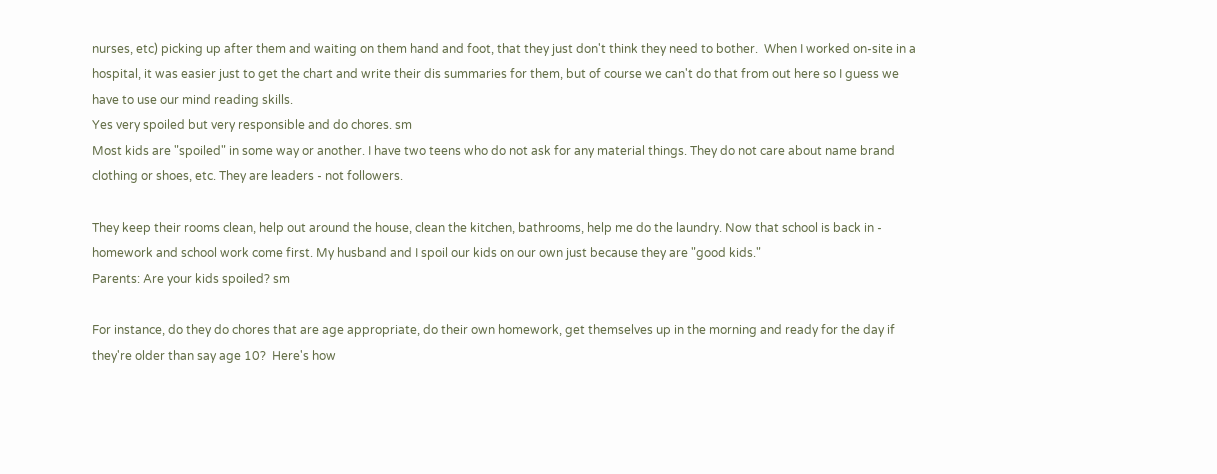nurses, etc) picking up after them and waiting on them hand and foot, that they just don't think they need to bother.  When I worked on-site in a hospital, it was easier just to get the chart and write their dis summaries for them, but of course we can't do that from out here so I guess we have to use our mind reading skills.
Yes very spoiled but very responsible and do chores. sm
Most kids are "spoiled" in some way or another. I have two teens who do not ask for any material things. They do not care about name brand clothing or shoes, etc. They are leaders - not followers.

They keep their rooms clean, help out around the house, clean the kitchen, bathrooms, help me do the laundry. Now that school is back in - homework and school work come first. My husband and I spoil our kids on our own just because they are "good kids."
Parents: Are your kids spoiled? sm

For instance, do they do chores that are age appropriate, do their own homework, get themselves up in the morning and ready for the day if they're older than say age 10?  Here's how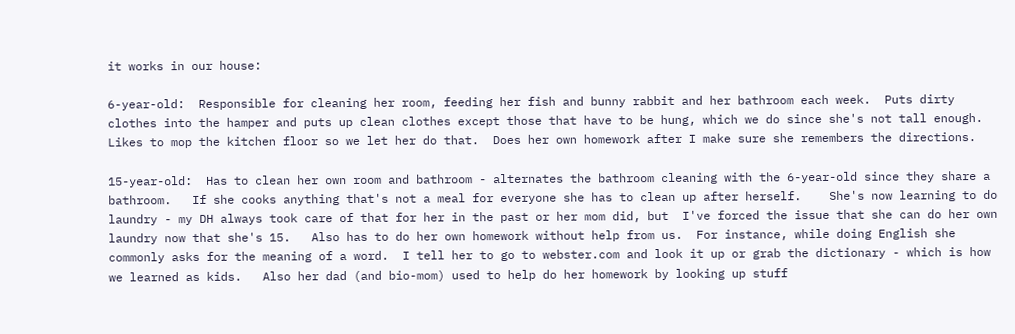it works in our house:

6-year-old:  Responsible for cleaning her room, feeding her fish and bunny rabbit and her bathroom each week.  Puts dirty clothes into the hamper and puts up clean clothes except those that have to be hung, which we do since she's not tall enough.  Likes to mop the kitchen floor so we let her do that.  Does her own homework after I make sure she remembers the directions.

15-year-old:  Has to clean her own room and bathroom - alternates the bathroom cleaning with the 6-year-old since they share a bathroom.   If she cooks anything that's not a meal for everyone she has to clean up after herself.    She's now learning to do laundry - my DH always took care of that for her in the past or her mom did, but  I've forced the issue that she can do her own laundry now that she's 15.   Also has to do her own homework without help from us.  For instance, while doing English she commonly asks for the meaning of a word.  I tell her to go to webster.com and look it up or grab the dictionary - which is how we learned as kids.   Also her dad (and bio-mom) used to help do her homework by looking up stuff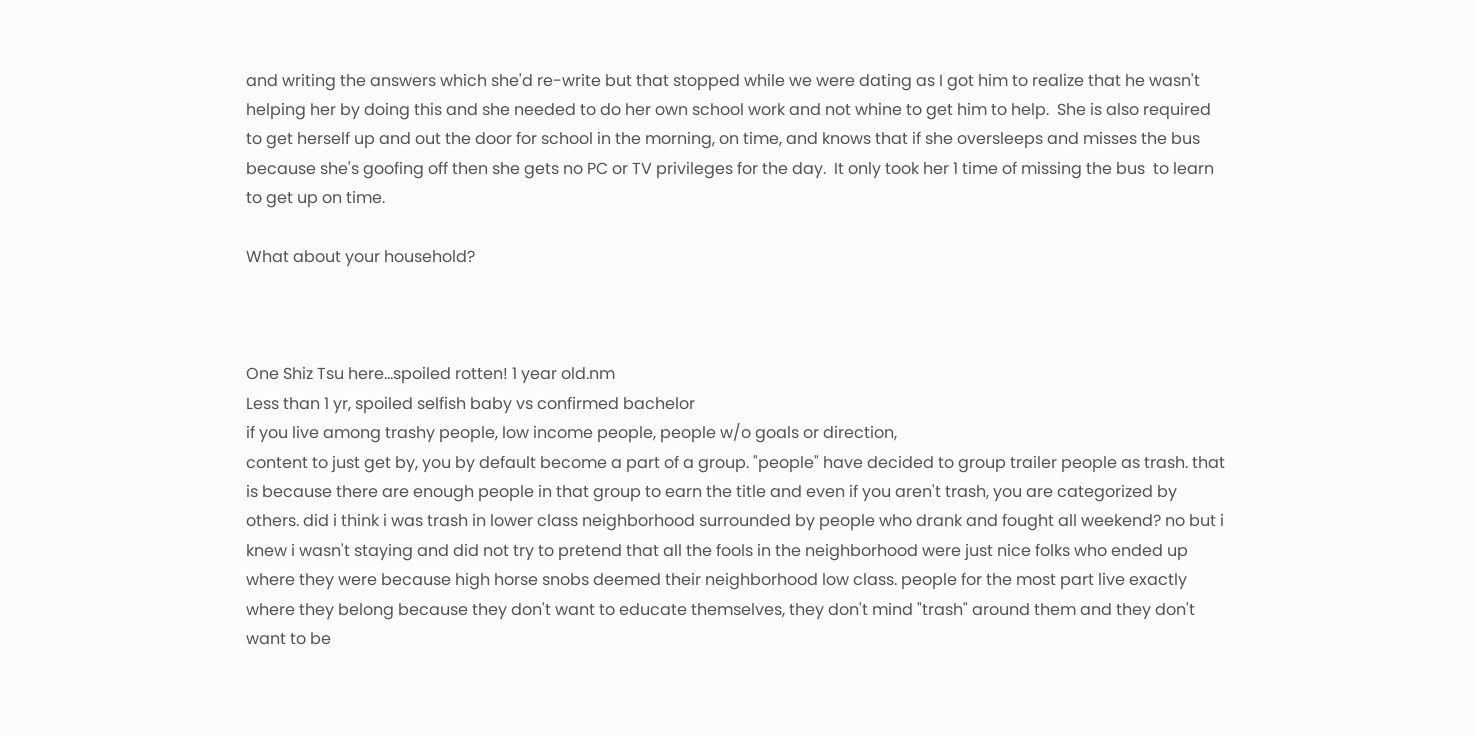and writing the answers which she'd re-write but that stopped while we were dating as I got him to realize that he wasn't helping her by doing this and she needed to do her own school work and not whine to get him to help.  She is also required to get herself up and out the door for school in the morning, on time, and knows that if she oversleeps and misses the bus because she's goofing off then she gets no PC or TV privileges for the day.  It only took her 1 time of missing the bus  to learn to get up on time.

What about your household?



One Shiz Tsu here...spoiled rotten! 1 year old.nm
Less than 1 yr, spoiled selfish baby vs confirmed bachelor
if you live among trashy people, low income people, people w/o goals or direction,
content to just get by, you by default become a part of a group. "people" have decided to group trailer people as trash. that is because there are enough people in that group to earn the title and even if you aren't trash, you are categorized by others. did i think i was trash in lower class neighborhood surrounded by people who drank and fought all weekend? no but i knew i wasn't staying and did not try to pretend that all the fools in the neighborhood were just nice folks who ended up where they were because high horse snobs deemed their neighborhood low class. people for the most part live exactly where they belong because they don't want to educate themselves, they don't mind "trash" around them and they don't want to be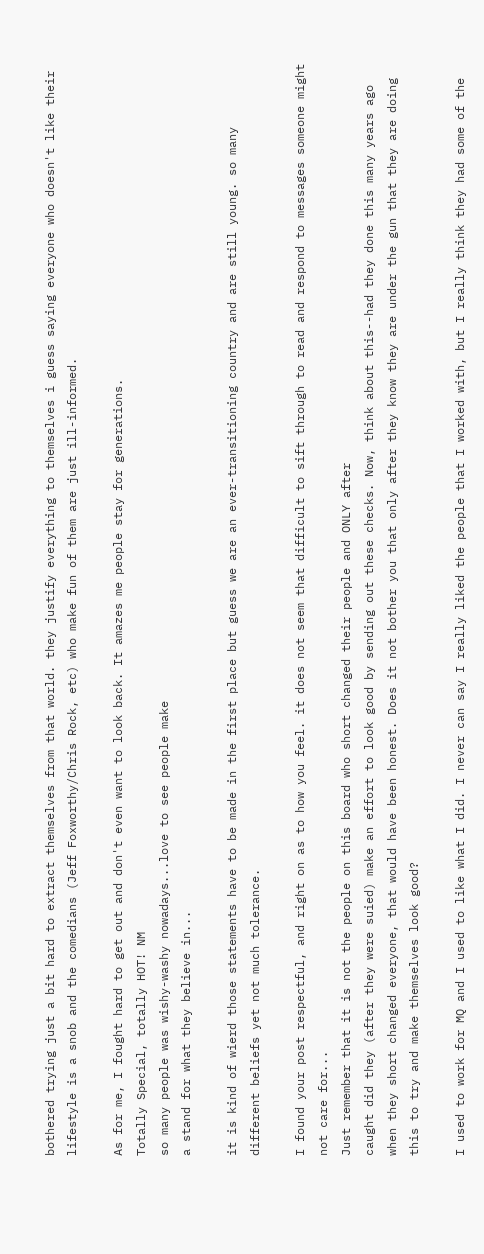bothered trying just a bit hard to extract themselves from that world. they justify everything to themselves i guess saying everyone who doesn't like their lifestyle is a snob and the comedians (Jeff Foxworthy/Chris Rock, etc) who make fun of them are just ill-informed.

As for me, I fought hard to get out and don't even want to look back. It amazes me people stay for generations.
Totally Special, totally HOT! NM
so many people was wishy-washy nowadays...love to see people make
a stand for what they believe in...

it is kind of wierd those statements have to be made in the first place but guess we are an ever-transitioning country and are still young. so many different beliefs yet not much tolerance.

I found your post respectful, and right on as to how you feel. it does not seem that difficult to sift through to read and respond to messages someone might not care for...
Just remember that it is not the people on this board who short changed their people and ONLY after
caught did they (after they were suied) make an effort to look good by sending out these checks. Now, think about this--had they done this many years ago when they short changed everyone, that would have been honest. Does it not bother you that only after they know they are under the gun that they are doing this to try and make themselves look good?

I used to work for MQ and I used to like what I did. I never can say I really liked the people that I worked with, but I really think they had some of the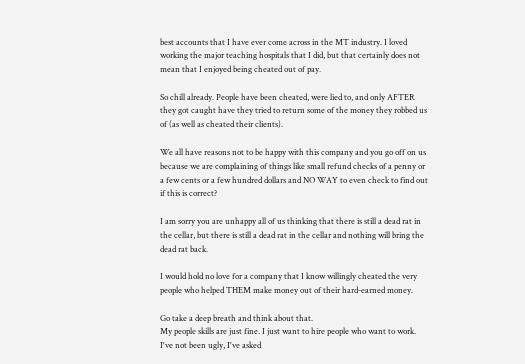best accounts that I have ever come across in the MT industry. I loved working the major teaching hospitals that I did, but that certainly does not mean that I enjoyed being cheated out of pay.

So chill already. People have been cheated, were lied to, and only AFTER they got caught have they tried to return some of the money they robbed us of (as well as cheated their clients).

We all have reasons not to be happy with this company and you go off on us because we are complaining of things like small refund checks of a penny or a few cents or a few hundred dollars and NO WAY to even check to find out if this is correct?

I am sorry you are unhappy all of us thinking that there is still a dead rat in the cellar, but there is still a dead rat in the cellar and nothing will bring the dead rat back.

I would hold no love for a company that I know willingly cheated the very people who helped THEM make money out of their hard-earned money.

Go take a deep breath and think about that.
My people skills are just fine. I just want to hire people who want to work.
I've not been ugly, I've asked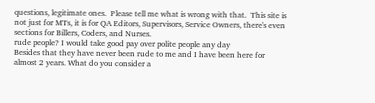questions, legitimate ones.  Please tell me what is wrong with that.  This site is not just for MTs, it is for QA Editors, Supervisors, Service Owners, there's even sections for Billers, Coders, and Nurses.
rude people? I would take good pay over polite people any day
Besides that they have never been rude to me and I have been here for almost 2 years. What do you consider a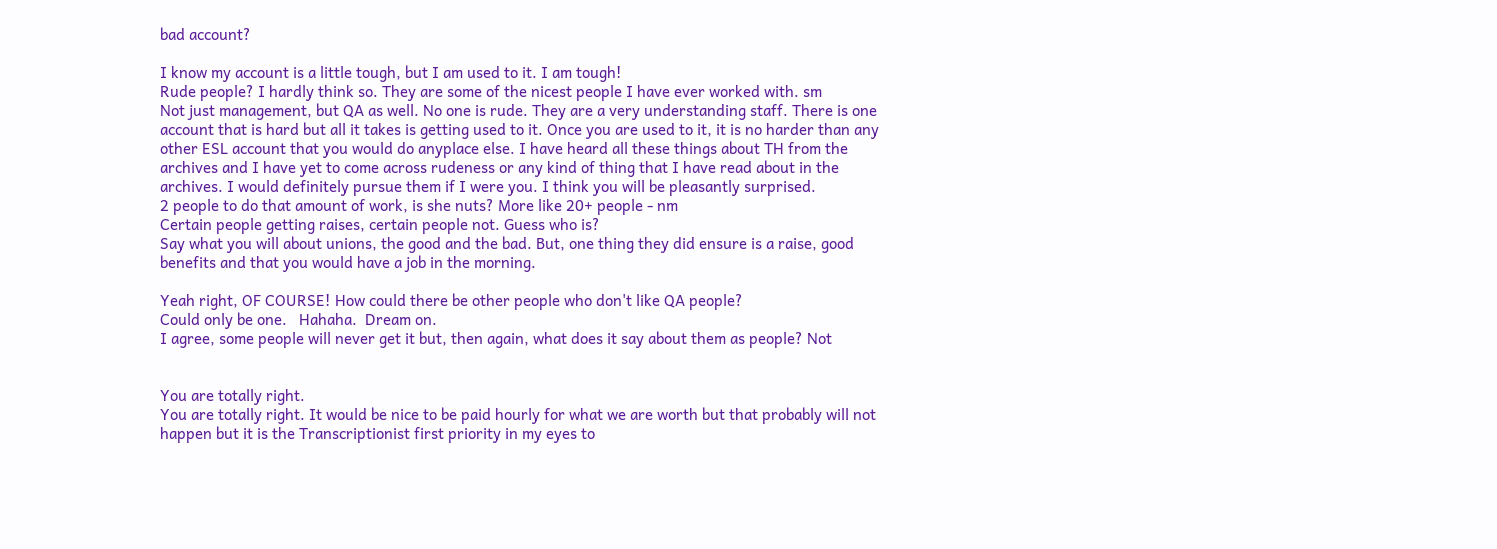bad account?

I know my account is a little tough, but I am used to it. I am tough!
Rude people? I hardly think so. They are some of the nicest people I have ever worked with. sm
Not just management, but QA as well. No one is rude. They are a very understanding staff. There is one account that is hard but all it takes is getting used to it. Once you are used to it, it is no harder than any other ESL account that you would do anyplace else. I have heard all these things about TH from the archives and I have yet to come across rudeness or any kind of thing that I have read about in the archives. I would definitely pursue them if I were you. I think you will be pleasantly surprised.
2 people to do that amount of work, is she nuts? More like 20+ people - nm
Certain people getting raises, certain people not. Guess who is?
Say what you will about unions, the good and the bad. But, one thing they did ensure is a raise, good benefits and that you would have a job in the morning.

Yeah right, OF COURSE! How could there be other people who don't like QA people?
Could only be one.   Hahaha.  Dream on.
I agree, some people will never get it but, then again, what does it say about them as people? Not


You are totally right.
You are totally right. It would be nice to be paid hourly for what we are worth but that probably will not happen but it is the Transcriptionist first priority in my eyes to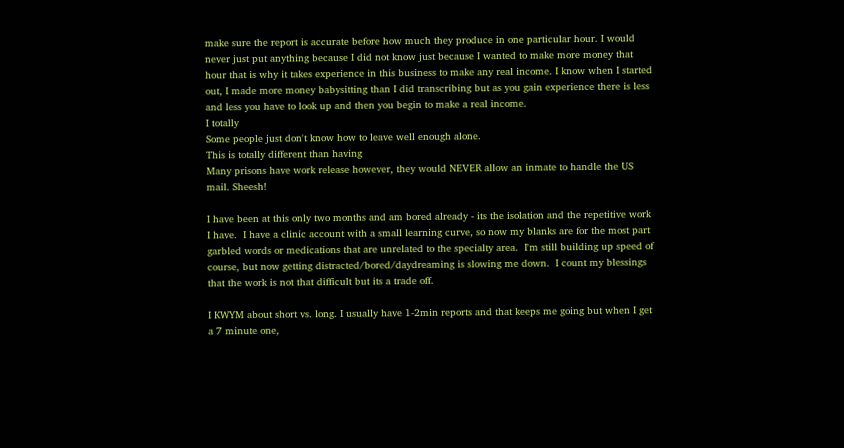make sure the report is accurate before how much they produce in one particular hour. I would never just put anything because I did not know just because I wanted to make more money that hour that is why it takes experience in this business to make any real income. I know when I started out, I made more money babysitting than I did transcribing but as you gain experience there is less and less you have to look up and then you begin to make a real income.
I totally
Some people just don't know how to leave well enough alone.
This is totally different than having
Many prisons have work release however, they would NEVER allow an inmate to handle the US mail. Sheesh!

I have been at this only two months and am bored already - its the isolation and the repetitive work I have.  I have a clinic account with a small learning curve, so now my blanks are for the most part garbled words or medications that are unrelated to the specialty area.  I'm still building up speed of course, but now getting distracted/bored/daydreaming is slowing me down.  I count my blessings that the work is not that difficult but its a trade off.

I KWYM about short vs. long. I usually have 1-2min reports and that keeps me going but when I get a 7 minute one,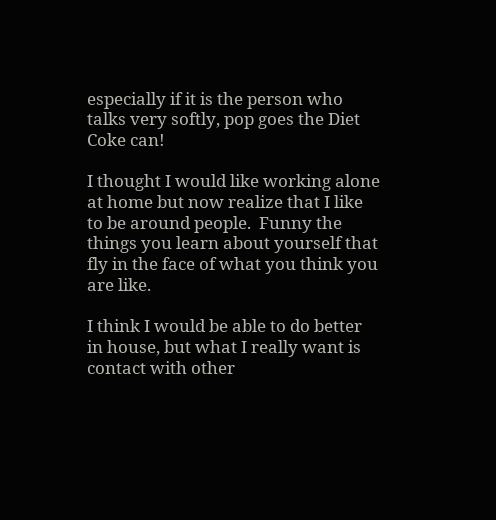especially if it is the person who talks very softly, pop goes the Diet Coke can!

I thought I would like working alone at home but now realize that I like to be around people.  Funny the things you learn about yourself that fly in the face of what you think you are like.

I think I would be able to do better in house, but what I really want is contact with other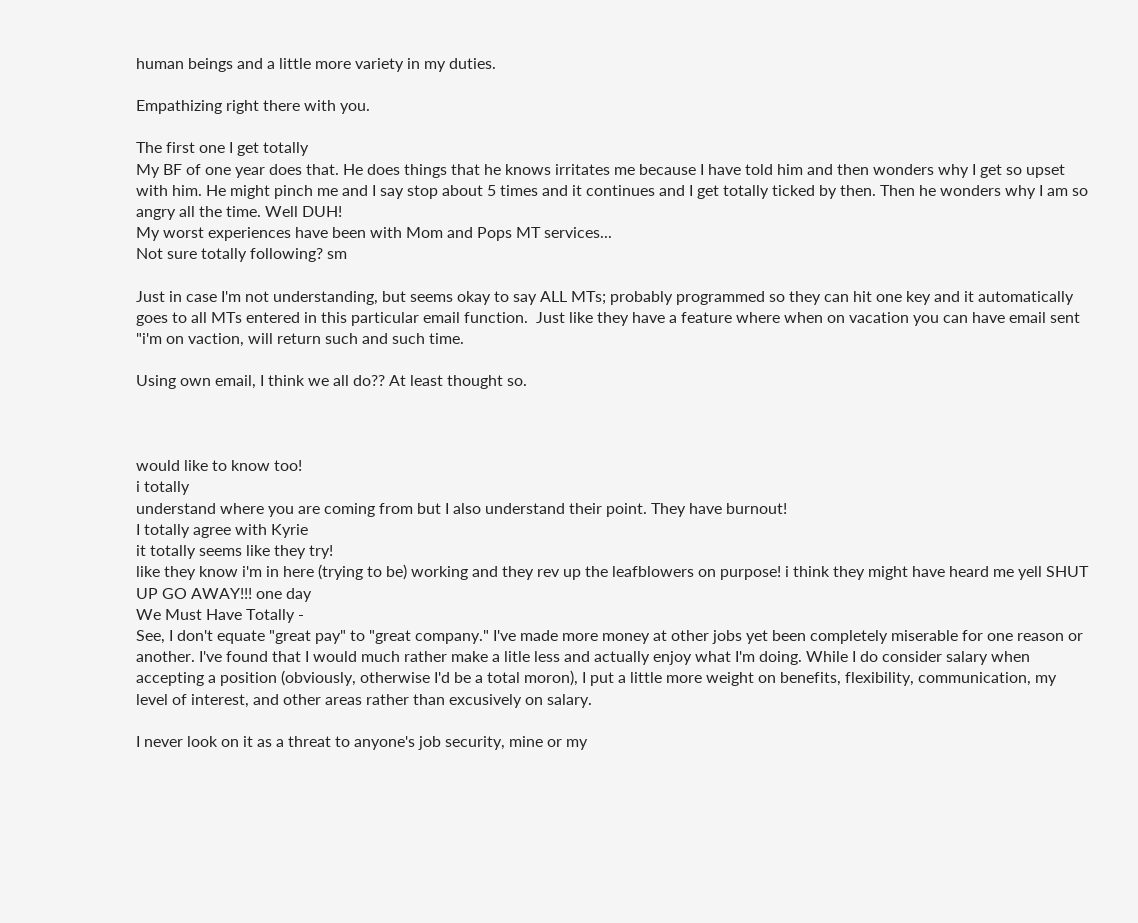human beings and a little more variety in my duties.

Empathizing right there with you.

The first one I get totally
My BF of one year does that. He does things that he knows irritates me because I have told him and then wonders why I get so upset with him. He might pinch me and I say stop about 5 times and it continues and I get totally ticked by then. Then he wonders why I am so angry all the time. Well DUH!
My worst experiences have been with Mom and Pops MT services...
Not sure totally following? sm

Just in case I'm not understanding, but seems okay to say ALL MTs; probably programmed so they can hit one key and it automatically goes to all MTs entered in this particular email function.  Just like they have a feature where when on vacation you can have email sent "i'm on vaction, will return such and such time.

Using own email, I think we all do?? At least thought so.



would like to know too!
i totally
understand where you are coming from but I also understand their point. They have burnout!
I totally agree with Kyrie
it totally seems like they try!
like they know i'm in here (trying to be) working and they rev up the leafblowers on purpose! i think they might have heard me yell SHUT UP GO AWAY!!! one day
We Must Have Totally -
See, I don't equate "great pay" to "great company." I've made more money at other jobs yet been completely miserable for one reason or another. I've found that I would much rather make a litle less and actually enjoy what I'm doing. While I do consider salary when accepting a position (obviously, otherwise I'd be a total moron), I put a little more weight on benefits, flexibility, communication, my level of interest, and other areas rather than excusively on salary.

I never look on it as a threat to anyone's job security, mine or my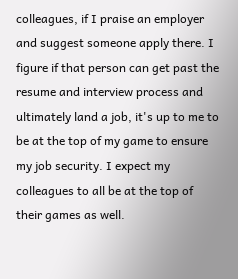colleagues, if I praise an employer and suggest someone apply there. I figure if that person can get past the resume and interview process and ultimately land a job, it's up to me to be at the top of my game to ensure my job security. I expect my colleagues to all be at the top of their games as well.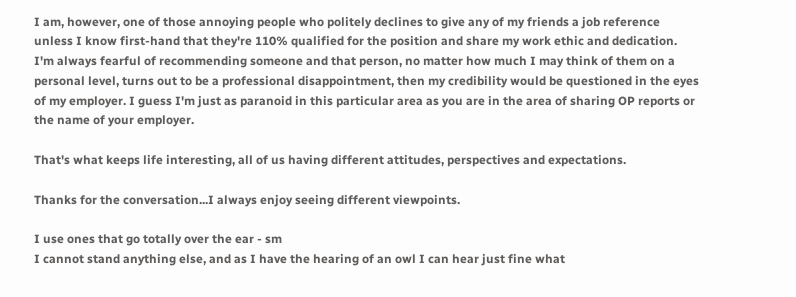I am, however, one of those annoying people who politely declines to give any of my friends a job reference unless I know first-hand that they're 110% qualified for the position and share my work ethic and dedication. I'm always fearful of recommending someone and that person, no matter how much I may think of them on a personal level, turns out to be a professional disappointment, then my credibility would be questioned in the eyes of my employer. I guess I'm just as paranoid in this particular area as you are in the area of sharing OP reports or the name of your employer.

That's what keeps life interesting, all of us having different attitudes, perspectives and expectations.

Thanks for the conversation...I always enjoy seeing different viewpoints.

I use ones that go totally over the ear - sm
I cannot stand anything else, and as I have the hearing of an owl I can hear just fine what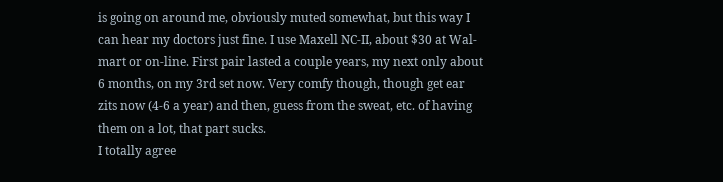is going on around me, obviously muted somewhat, but this way I can hear my doctors just fine. I use Maxell NC-II, about $30 at Wal-mart or on-line. First pair lasted a couple years, my next only about 6 months, on my 3rd set now. Very comfy though, though get ear zits now (4-6 a year) and then, guess from the sweat, etc. of having them on a lot, that part sucks.
I totally agree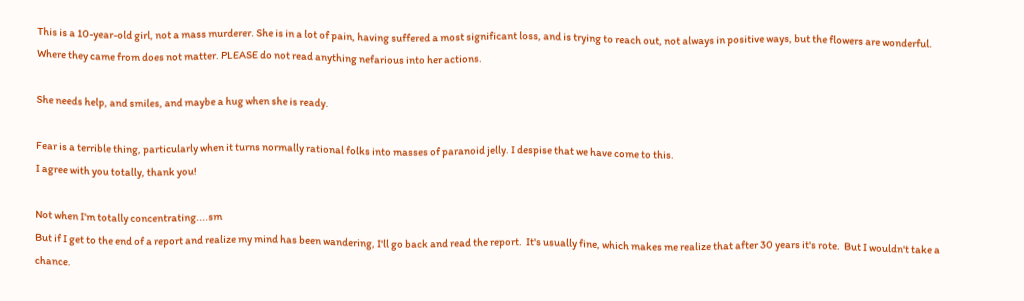This is a 10-year-old girl, not a mass murderer. She is in a lot of pain, having suffered a most significant loss, and is trying to reach out, not always in positive ways, but the flowers are wonderful. Where they came from does not matter. PLEASE do not read anything nefarious into her actions.

She needs help, and smiles, and maybe a hug when she is ready.

Fear is a terrible thing, particularly when it turns normally rational folks into masses of paranoid jelly. I despise that we have come to this.
I agree with you totally, thank you!

Not when I'm totally concentrating....sm
But if I get to the end of a report and realize my mind has been wandering, I'll go back and read the report.  It's usually fine, which makes me realize that after 30 years it's rote.  But I wouldn't take a chance.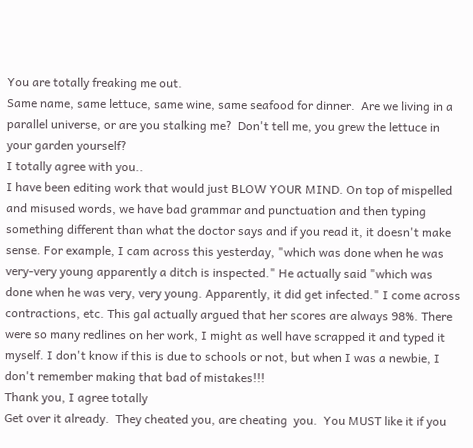You are totally freaking me out.
Same name, same lettuce, same wine, same seafood for dinner.  Are we living in a parallel universe, or are you stalking me?  Don't tell me, you grew the lettuce in your garden yourself?
I totally agree with you..
I have been editing work that would just BLOW YOUR MIND. On top of mispelled and misused words, we have bad grammar and punctuation and then typing something different than what the doctor says and if you read it, it doesn't make sense. For example, I cam across this yesterday, "which was done when he was very-very young apparently a ditch is inspected." He actually said "which was done when he was very, very young. Apparently, it did get infected." I come across contractions, etc. This gal actually argued that her scores are always 98%. There were so many redlines on her work, I might as well have scrapped it and typed it myself. I don't know if this is due to schools or not, but when I was a newbie, I don't remember making that bad of mistakes!!!
Thank you, I agree totally
Get over it already.  They cheated you, are cheating  you.  You MUST like it if you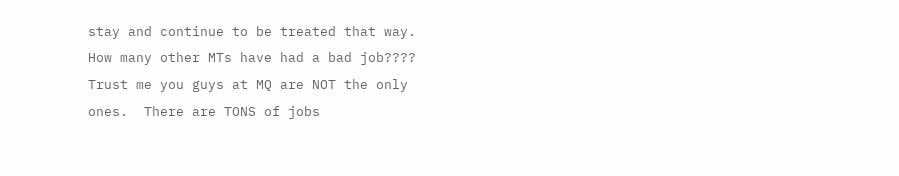stay and continue to be treated that way.  How many other MTs have had a bad job????  Trust me you guys at MQ are NOT the only ones.  There are TONS of jobs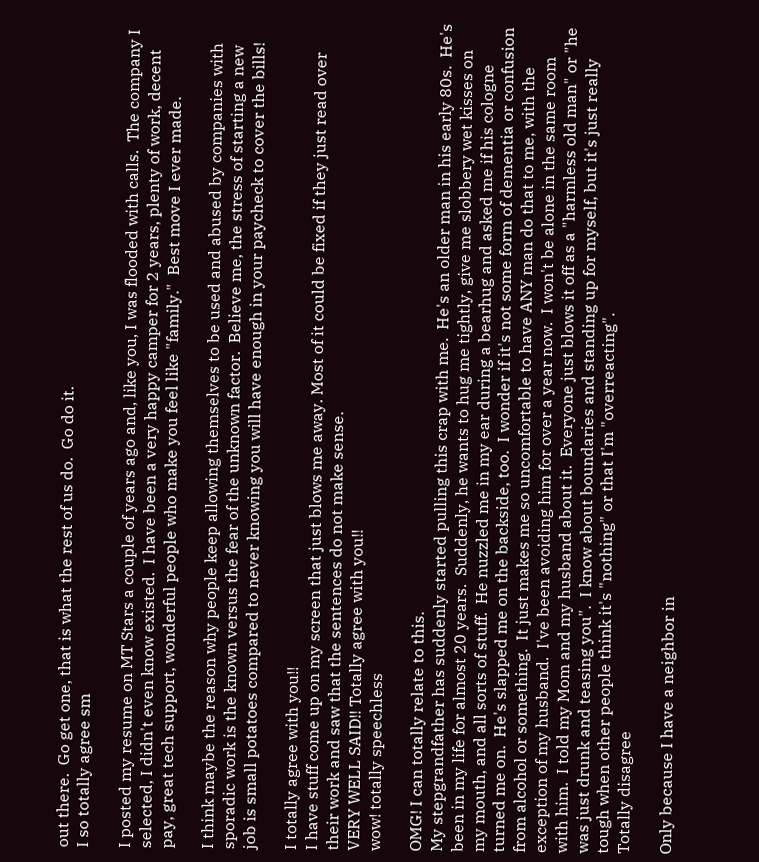out there.  Go get one, that is what the rest of us do.  Go do it.
I so totally agree sm

I posted my resume on MT Stars a couple of years ago and, like you, I was flooded with calls.  The company I selected, I didn't even know existed.  I have been a very happy camper for 2 years, plenty of work, decent pay, great tech support, wonderful people who make you feel like "family."  Best move I ever made.

I think maybe the reason why people keep allowing themselves to be used and abused by companies with sporadic work is the known versus the fear of the unknown factor.  Believe me, the stress of starting a new job is small potatoes compared to never knowing you will have enough in your paycheck to cover the bills!

I totally agree with you!!
I have stuff come up on my screen that just blows me away. Most of it could be fixed if they just read over their work and saw that the sentences do not make sense.
VERY WELL SAID!! Totally agree with you!!
wow! totally speechless

OMG! I can totally relate to this.
My stepgrandfather has suddenly started pulling this crap with me.  He's an older man in his early 80s.  He's been in my life for almost 20 years.  Suddenly, he wants to hug me tightly, give me slobbery wet kisses on my mouth, and all sorts of stuff.  He nuzzled me in my ear during a bearhug and asked me if his cologne turned me on.  He's slapped me on the backside, too.  I wonder if it's not some form of dementia or confusion from alcohol or something.  It just makes me so uncomfortable to have ANY man do that to me, with the exception of my husband.  I've been avoiding him for over a year now.  I won't be alone in the same room with him.  I told my Mom and my husband about it.  Everyone just blows it off as a "harmless old man" or "he was just drunk and teasing you".  I know about boundaries and standing up for myself, but it's just really tough when other people think it's "nothing" or that I'm "overreacting".
Totally disagree

Only because I have a neighbor in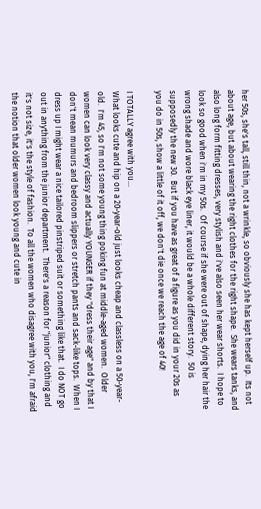her 50s, she's tall, still thin, not a wrinkle, so obviously she has kept herself up.  Its not about age, but about wearing the right clothes for the right shape.  She wears tanks, and also long form fitting dresses, very stylish and i've also seen her wear shorts.  I hope to look so good when i'm in my 50s.  Of course if she were out of shape, dying her hair the wrong shade and wore black eye liner, it would be a whole different story.  50 is supposedly the new 30.  But if you have as great of a figure as you did in your 20s as you do in 50s, show a little of it off, we don't die once we reach the age of 40!

I TOTALLY agree with you...
What looks cute and hip on a 20-year-old just looks cheap and classless on a 50-year-old.  I'm 45, so I'm not some young thing poking fun at middle-aged women.  Older women can look very classy and actually YOUNGER if they "dress their age" and by that I don't mean mumurs and bedroom slippers or stretch pants and sack-like tops.  When I dress up I might wear a nice tailored pinstriped suit or something like that.  I do NOT go out in anything from the junior department.  There's a reason for "junior" clothing and it's not size, it's the style of fashion.  To all the women who disagree with you, I'm afraid the notion that older women look young and cute in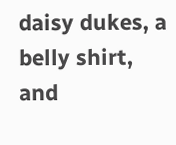daisy dukes, a belly shirt, and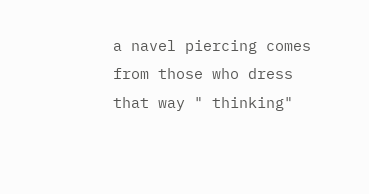a navel piercing comes from those who dress that way " thinking"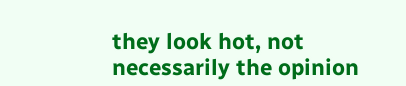they look hot, not necessarily the opinion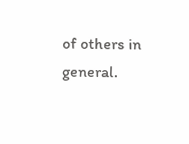of others in general.